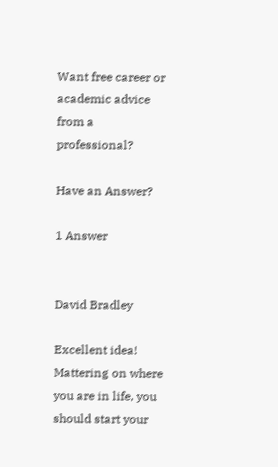Want free career or academic advice
from a professional?

Have an Answer?

1 Answer


David Bradley

Excellent idea! Mattering on where you are in life, you should start your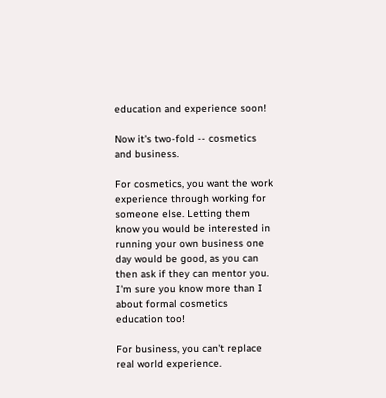education and experience soon!

Now it's two-fold -- cosmetics and business.

For cosmetics, you want the work experience through working for someone else. Letting them know you would be interested in running your own business one day would be good, as you can then ask if they can mentor you.
I'm sure you know more than I about formal cosmetics education too!

For business, you can't replace real world experience.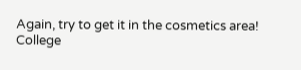Again, try to get it in the cosmetics area!
College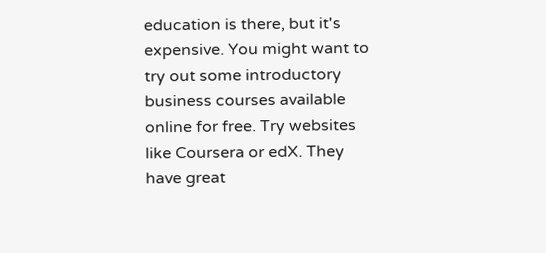education is there, but it's expensive. You might want to try out some introductory business courses available online for free. Try websites like Coursera or edX. They have great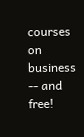courses on business -- and free!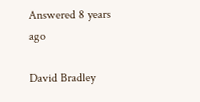Answered 8 years ago

David Bradley